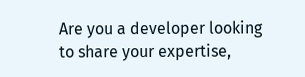Are you a developer looking to share your expertise,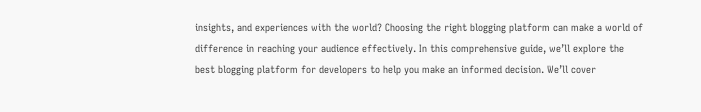insights, and experiences with the world? Choosing the right blogging platform can make a world of difference in reaching your audience effectively. In this comprehensive guide, we’ll explore the best blogging platform for developers to help you make an informed decision. We’ll cover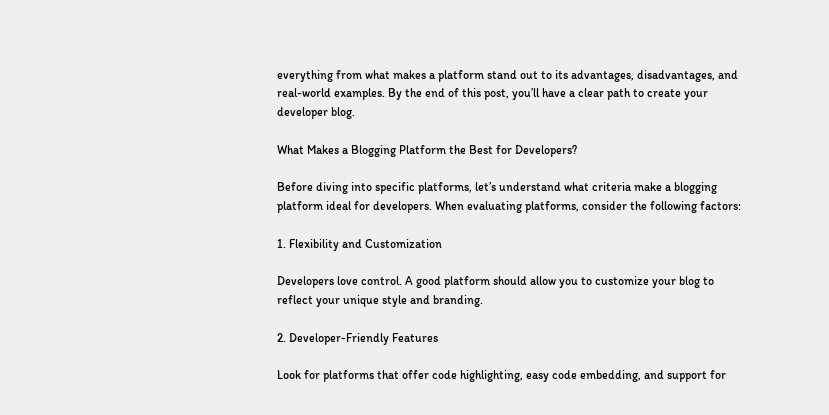everything from what makes a platform stand out to its advantages, disadvantages, and real-world examples. By the end of this post, you’ll have a clear path to create your developer blog.

What Makes a Blogging Platform the Best for Developers?

Before diving into specific platforms, let’s understand what criteria make a blogging platform ideal for developers. When evaluating platforms, consider the following factors:

1. Flexibility and Customization

Developers love control. A good platform should allow you to customize your blog to reflect your unique style and branding.

2. Developer-Friendly Features

Look for platforms that offer code highlighting, easy code embedding, and support for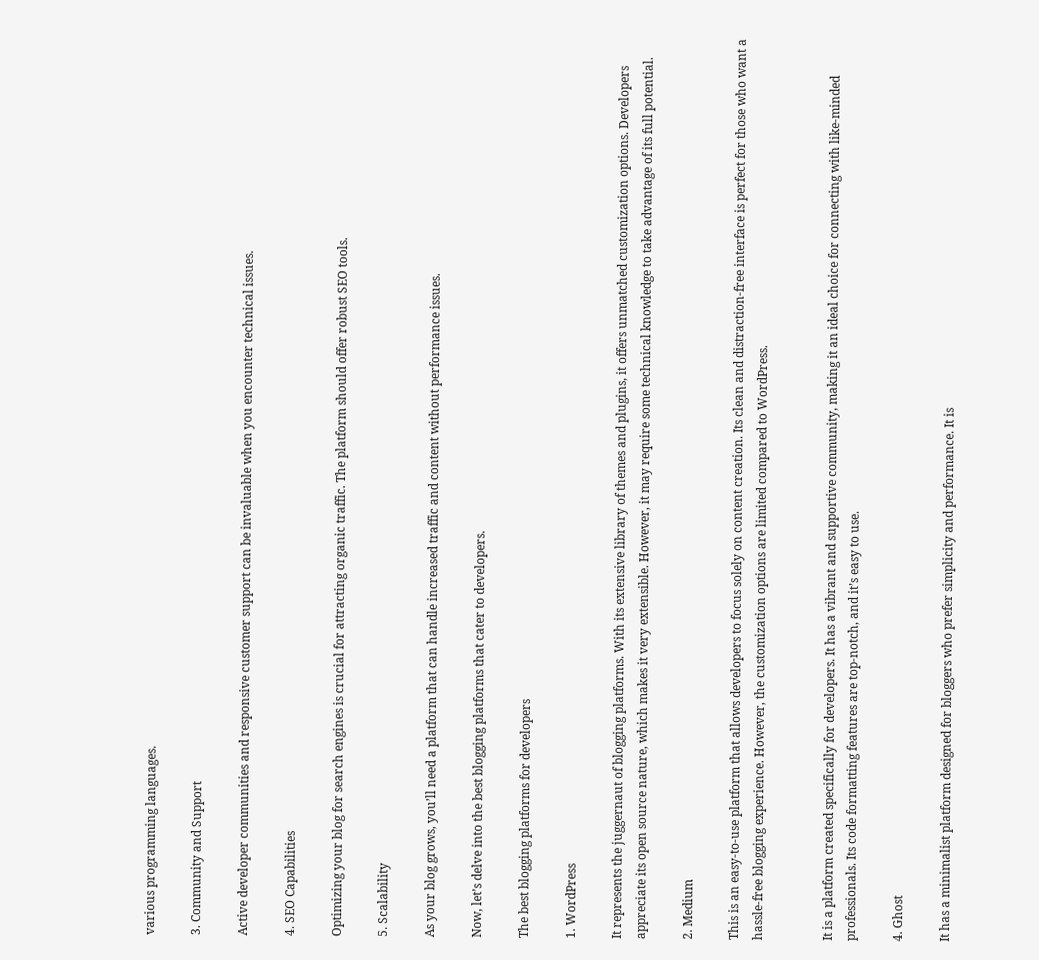various programming languages.

3. Community and Support

Active developer communities and responsive customer support can be invaluable when you encounter technical issues.

4. SEO Capabilities

Optimizing your blog for search engines is crucial for attracting organic traffic. The platform should offer robust SEO tools.

5. Scalability

As your blog grows, you’ll need a platform that can handle increased traffic and content without performance issues.

Now, let’s delve into the best blogging platforms that cater to developers.

The best blogging platforms for developers

1. WordPress

It represents the juggernaut of blogging platforms. With its extensive library of themes and plugins, it offers unmatched customization options. Developers appreciate its open source nature, which makes it very extensible. However, it may require some technical knowledge to take advantage of its full potential.

2. Medium

This is an easy-to-use platform that allows developers to focus solely on content creation. Its clean and distraction-free interface is perfect for those who want a hassle-free blogging experience. However, the customization options are limited compared to WordPress.


It is a platform created specifically for developers. It has a vibrant and supportive community, making it an ideal choice for connecting with like-minded professionals. Its code formatting features are top-notch, and it’s easy to use.

4. Ghost

It has a minimalist platform designed for bloggers who prefer simplicity and performance. It is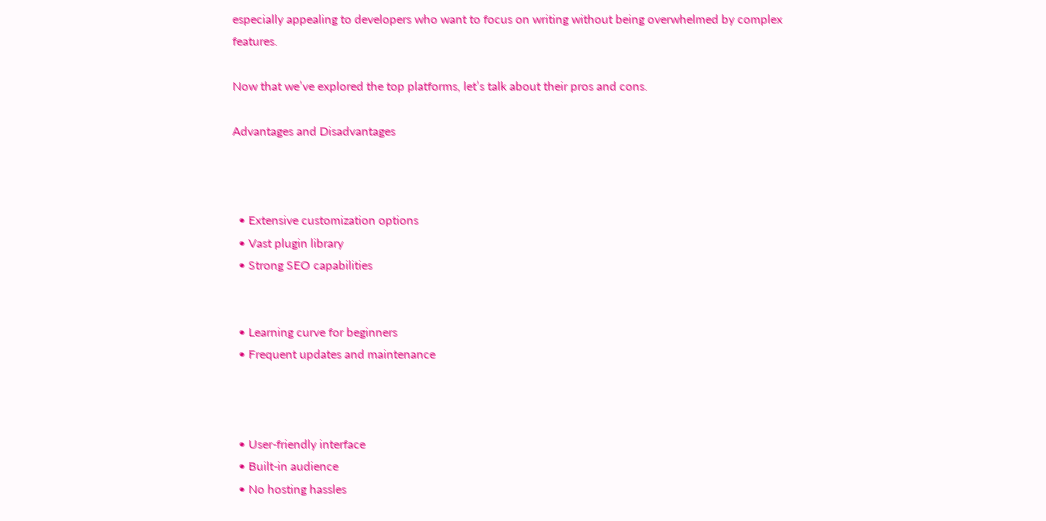especially appealing to developers who want to focus on writing without being overwhelmed by complex features.

Now that we’ve explored the top platforms, let’s talk about their pros and cons.

Advantages and Disadvantages



  • Extensive customization options
  • Vast plugin library
  • Strong SEO capabilities


  • Learning curve for beginners
  • Frequent updates and maintenance



  • User-friendly interface
  • Built-in audience
  • No hosting hassles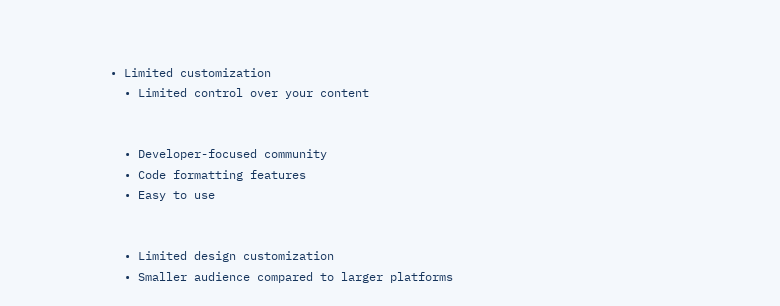• Limited customization
  • Limited control over your content


  • Developer-focused community
  • Code formatting features
  • Easy to use


  • Limited design customization
  • Smaller audience compared to larger platforms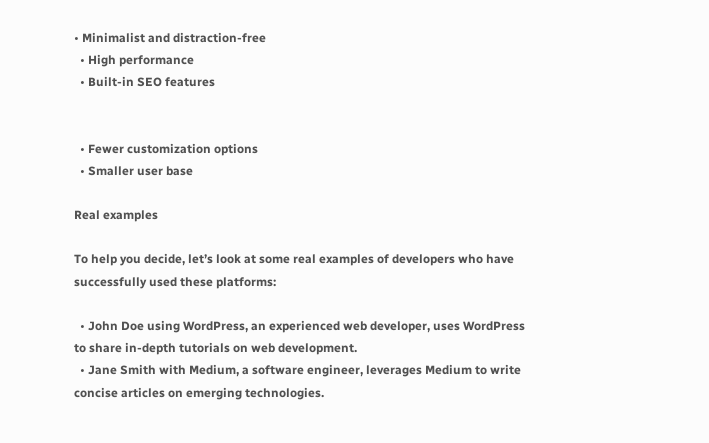• Minimalist and distraction-free
  • High performance
  • Built-in SEO features


  • Fewer customization options
  • Smaller user base

Real examples

To help you decide, let’s look at some real examples of developers who have successfully used these platforms:

  • John Doe using WordPress, an experienced web developer, uses WordPress to share in-depth tutorials on web development.
  • Jane Smith with Medium, a software engineer, leverages Medium to write concise articles on emerging technologies.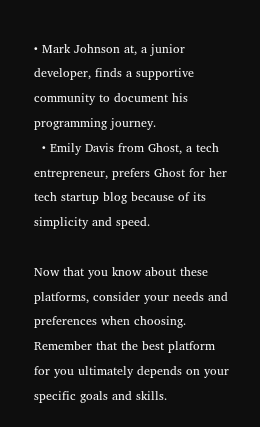• Mark Johnson at, a junior developer, finds a supportive community to document his programming journey.
  • Emily Davis from Ghost, a tech entrepreneur, prefers Ghost for her tech startup blog because of its simplicity and speed.

Now that you know about these platforms, consider your needs and preferences when choosing. Remember that the best platform for you ultimately depends on your specific goals and skills.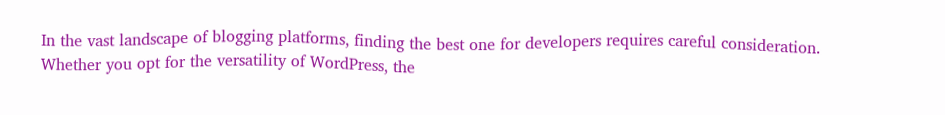In the vast landscape of blogging platforms, finding the best one for developers requires careful consideration. Whether you opt for the versatility of WordPress, the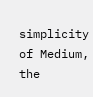simplicity of Medium, the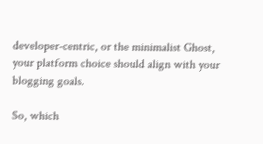developer-centric, or the minimalist Ghost, your platform choice should align with your blogging goals.

So, which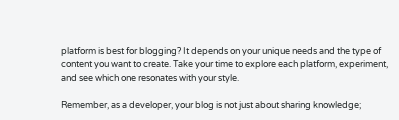platform is best for blogging? It depends on your unique needs and the type of content you want to create. Take your time to explore each platform, experiment, and see which one resonates with your style.

Remember, as a developer, your blog is not just about sharing knowledge;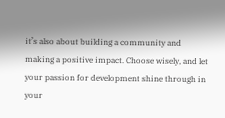it’s also about building a community and making a positive impact. Choose wisely, and let your passion for development shine through in your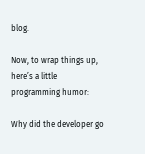blog.

Now, to wrap things up, here’s a little programming humor:

Why did the developer go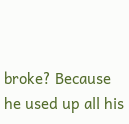broke? Because he used up all his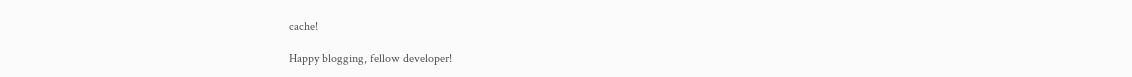cache!

Happy blogging, fellow developer!